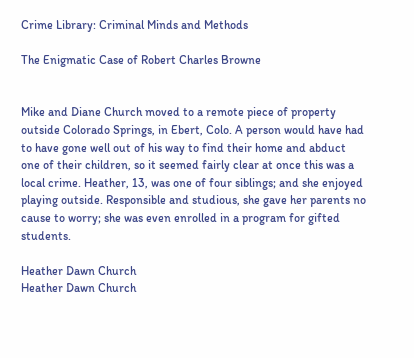Crime Library: Criminal Minds and Methods

The Enigmatic Case of Robert Charles Browne


Mike and Diane Church moved to a remote piece of property outside Colorado Springs, in Ebert, Colo. A person would have had to have gone well out of his way to find their home and abduct one of their children, so it seemed fairly clear at once this was a local crime. Heather, 13, was one of four siblings; and she enjoyed playing outside. Responsible and studious, she gave her parents no cause to worry; she was even enrolled in a program for gifted students.

Heather Dawn Church
Heather Dawn Church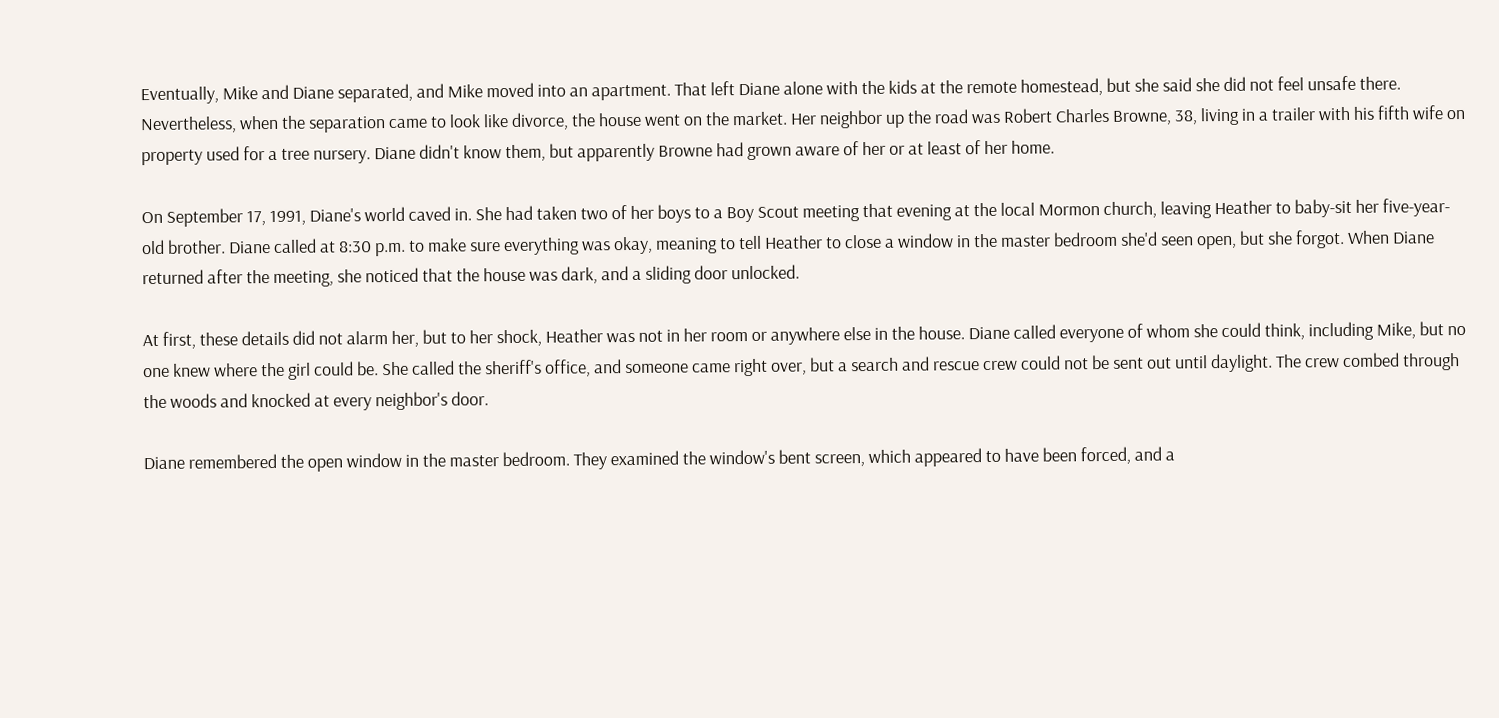Eventually, Mike and Diane separated, and Mike moved into an apartment. That left Diane alone with the kids at the remote homestead, but she said she did not feel unsafe there. Nevertheless, when the separation came to look like divorce, the house went on the market. Her neighbor up the road was Robert Charles Browne, 38, living in a trailer with his fifth wife on property used for a tree nursery. Diane didn't know them, but apparently Browne had grown aware of her or at least of her home.

On September 17, 1991, Diane's world caved in. She had taken two of her boys to a Boy Scout meeting that evening at the local Mormon church, leaving Heather to baby-sit her five-year-old brother. Diane called at 8:30 p.m. to make sure everything was okay, meaning to tell Heather to close a window in the master bedroom she'd seen open, but she forgot. When Diane returned after the meeting, she noticed that the house was dark, and a sliding door unlocked.

At first, these details did not alarm her, but to her shock, Heather was not in her room or anywhere else in the house. Diane called everyone of whom she could think, including Mike, but no one knew where the girl could be. She called the sheriff's office, and someone came right over, but a search and rescue crew could not be sent out until daylight. The crew combed through the woods and knocked at every neighbor's door.

Diane remembered the open window in the master bedroom. They examined the window's bent screen, which appeared to have been forced, and a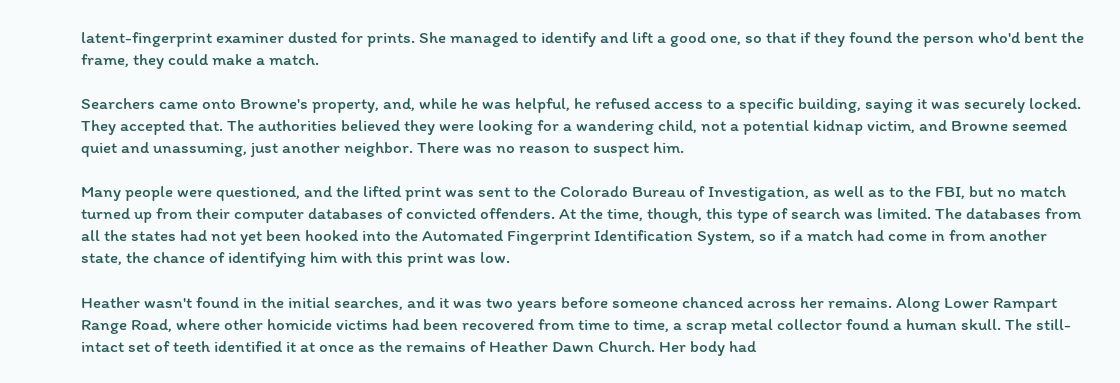latent-fingerprint examiner dusted for prints. She managed to identify and lift a good one, so that if they found the person who'd bent the frame, they could make a match.

Searchers came onto Browne's property, and, while he was helpful, he refused access to a specific building, saying it was securely locked. They accepted that. The authorities believed they were looking for a wandering child, not a potential kidnap victim, and Browne seemed quiet and unassuming, just another neighbor. There was no reason to suspect him.

Many people were questioned, and the lifted print was sent to the Colorado Bureau of Investigation, as well as to the FBI, but no match turned up from their computer databases of convicted offenders. At the time, though, this type of search was limited. The databases from all the states had not yet been hooked into the Automated Fingerprint Identification System, so if a match had come in from another state, the chance of identifying him with this print was low.

Heather wasn't found in the initial searches, and it was two years before someone chanced across her remains. Along Lower Rampart Range Road, where other homicide victims had been recovered from time to time, a scrap metal collector found a human skull. The still-intact set of teeth identified it at once as the remains of Heather Dawn Church. Her body had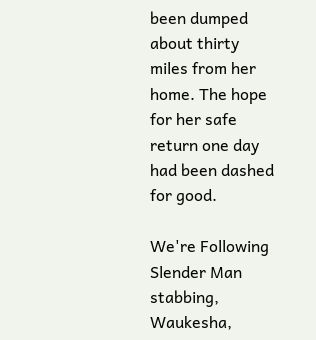been dumped about thirty miles from her home. The hope for her safe return one day had been dashed for good.

We're Following
Slender Man stabbing, Waukesha,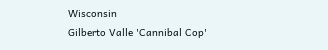Wisconsin
Gilberto Valle 'Cannibal Cop'